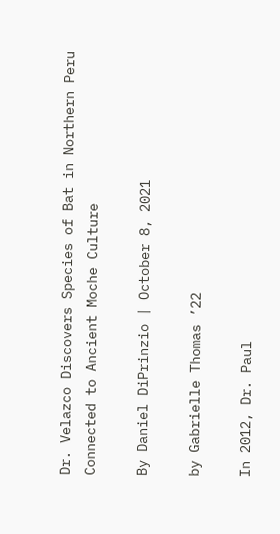Dr. Velazco Discovers Species of Bat in Northern Peru Connected to Ancient Moche Culture

By Daniel DiPrinzio | October 8, 2021

by Gabrielle Thomas ’22

In 2012, Dr. Paul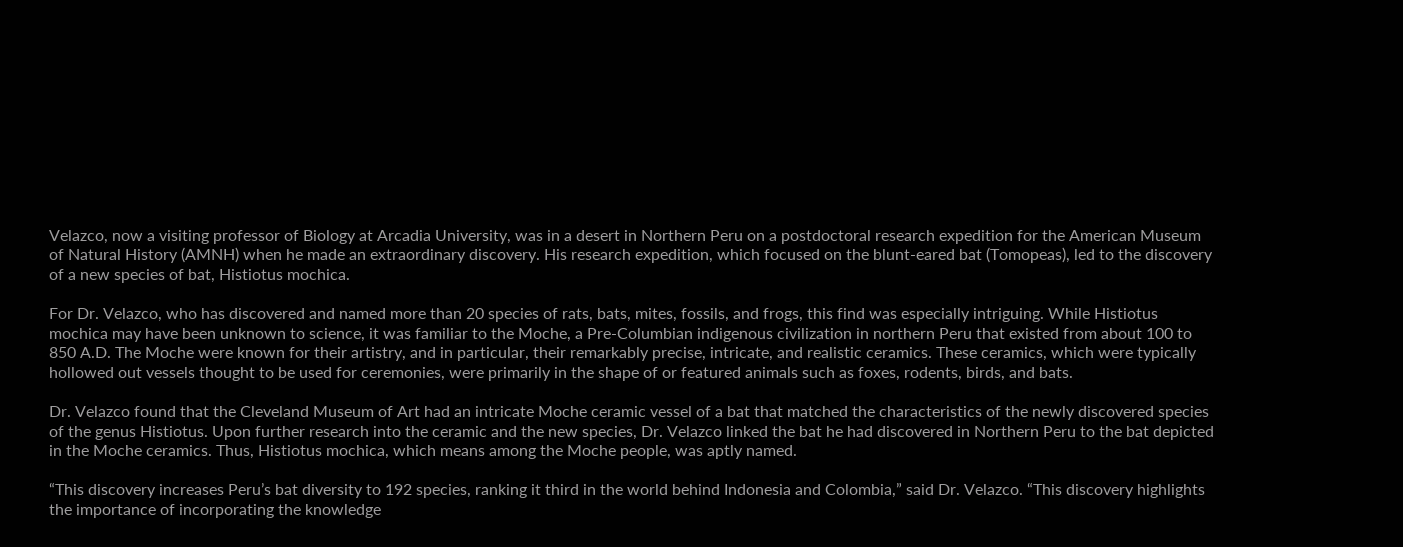Velazco, now a visiting professor of Biology at Arcadia University, was in a desert in Northern Peru on a postdoctoral research expedition for the American Museum of Natural History (AMNH) when he made an extraordinary discovery. His research expedition, which focused on the blunt-eared bat (Tomopeas), led to the discovery of a new species of bat, Histiotus mochica.

For Dr. Velazco, who has discovered and named more than 20 species of rats, bats, mites, fossils, and frogs, this find was especially intriguing. While Histiotus mochica may have been unknown to science, it was familiar to the Moche, a Pre-Columbian indigenous civilization in northern Peru that existed from about 100 to 850 A.D. The Moche were known for their artistry, and in particular, their remarkably precise, intricate, and realistic ceramics. These ceramics, which were typically hollowed out vessels thought to be used for ceremonies, were primarily in the shape of or featured animals such as foxes, rodents, birds, and bats.

Dr. Velazco found that the Cleveland Museum of Art had an intricate Moche ceramic vessel of a bat that matched the characteristics of the newly discovered species of the genus Histiotus. Upon further research into the ceramic and the new species, Dr. Velazco linked the bat he had discovered in Northern Peru to the bat depicted in the Moche ceramics. Thus, Histiotus mochica, which means among the Moche people, was aptly named.

“This discovery increases Peru’s bat diversity to 192 species, ranking it third in the world behind Indonesia and Colombia,” said Dr. Velazco. “This discovery highlights the importance of incorporating the knowledge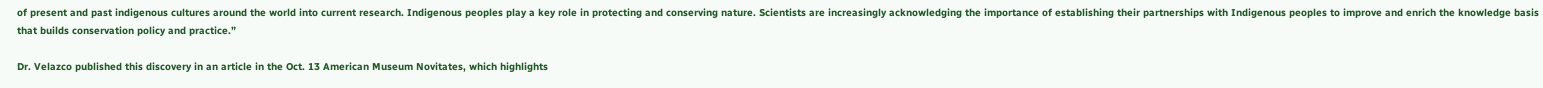of present and past indigenous cultures around the world into current research. Indigenous peoples play a key role in protecting and conserving nature. Scientists are increasingly acknowledging the importance of establishing their partnerships with Indigenous peoples to improve and enrich the knowledge basis that builds conservation policy and practice.”

Dr. Velazco published this discovery in an article in the Oct. 13 American Museum Novitates, which highlights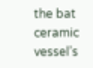the bat ceramic vessel’s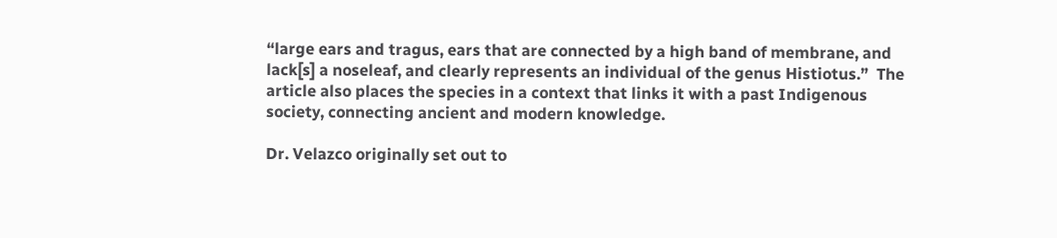“large ears and tragus, ears that are connected by a high band of membrane, and lack[s] a noseleaf, and clearly represents an individual of the genus Histiotus.”  The article also places the species in a context that links it with a past Indigenous society, connecting ancient and modern knowledge.

Dr. Velazco originally set out to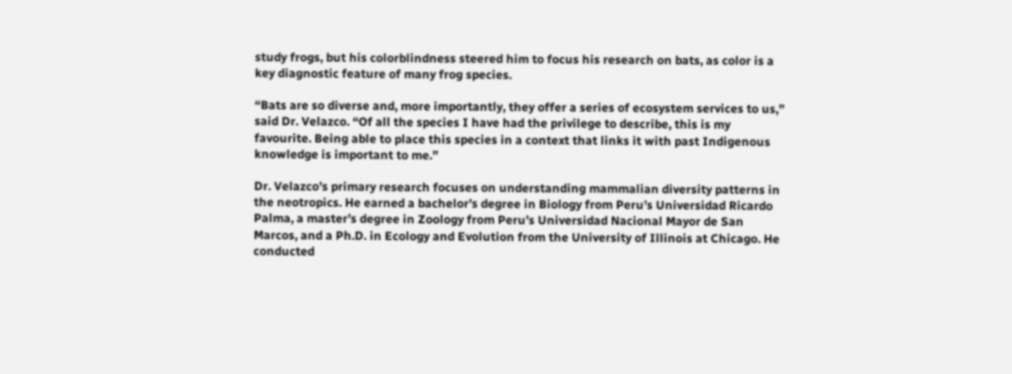study frogs, but his colorblindness steered him to focus his research on bats, as color is a key diagnostic feature of many frog species.

“Bats are so diverse and, more importantly, they offer a series of ecosystem services to us,” said Dr. Velazco. “Of all the species I have had the privilege to describe, this is my favourite. Being able to place this species in a context that links it with past Indigenous knowledge is important to me.”

Dr. Velazco’s primary research focuses on understanding mammalian diversity patterns in the neotropics. He earned a bachelor’s degree in Biology from Peru’s Universidad Ricardo Palma, a master’s degree in Zoology from Peru’s Universidad Nacional Mayor de San Marcos, and a Ph.D. in Ecology and Evolution from the University of Illinois at Chicago. He conducted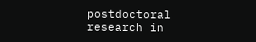postdoctoral research in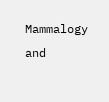Mammalogy and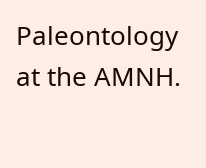Paleontology at the AMNH.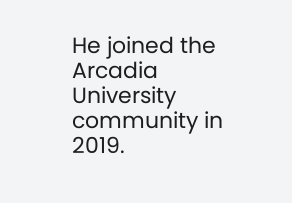He joined the Arcadia University community in 2019.